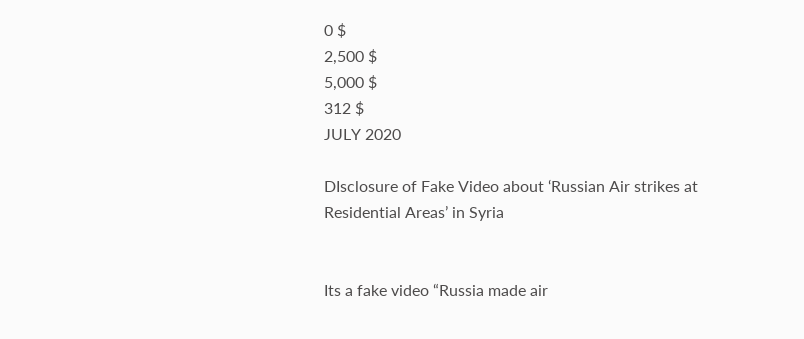0 $
2,500 $
5,000 $
312 $
JULY 2020

DIsclosure of Fake Video about ‘Russian Air strikes at Residential Areas’ in Syria


Its a fake video “Russia made air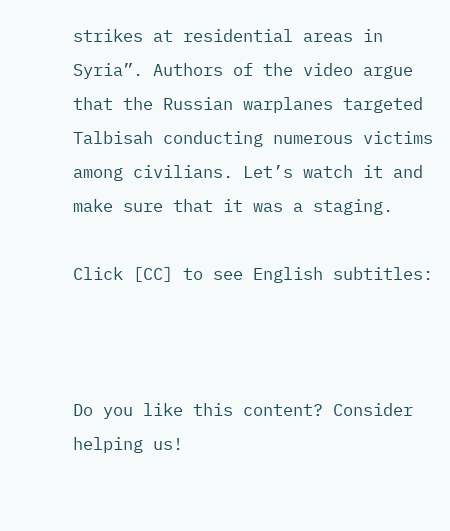strikes at residential areas in Syria”. Authors of the video argue that the Russian warplanes targeted Talbisah conducting numerous victims among civilians. Let’s watch it and make sure that it was a staging.

Click [CC] to see English subtitles:



Do you like this content? Consider helping us!